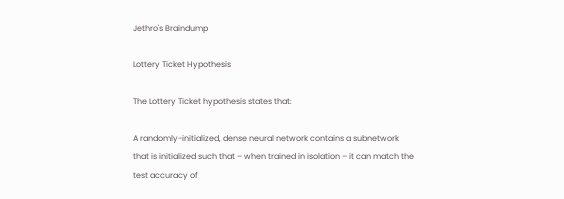Jethro's Braindump

Lottery Ticket Hypothesis

The Lottery Ticket hypothesis states that:

A randomly-initialized, dense neural network contains a subnetwork that is initialized such that – when trained in isolation – it can match the test accuracy of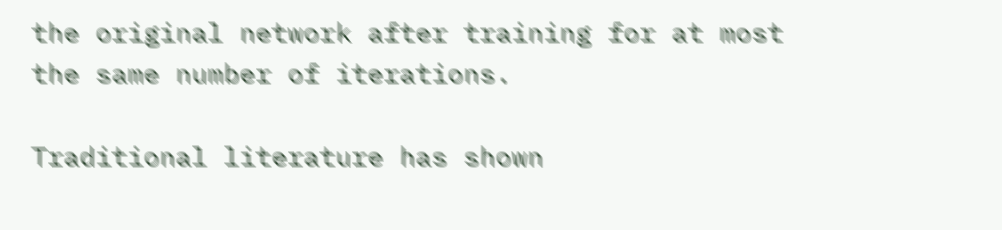the original network after training for at most the same number of iterations.

Traditional literature has shown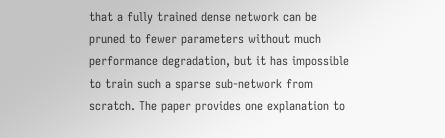that a fully trained dense network can be pruned to fewer parameters without much performance degradation, but it has impossible to train such a sparse sub-network from scratch. The paper provides one explanation to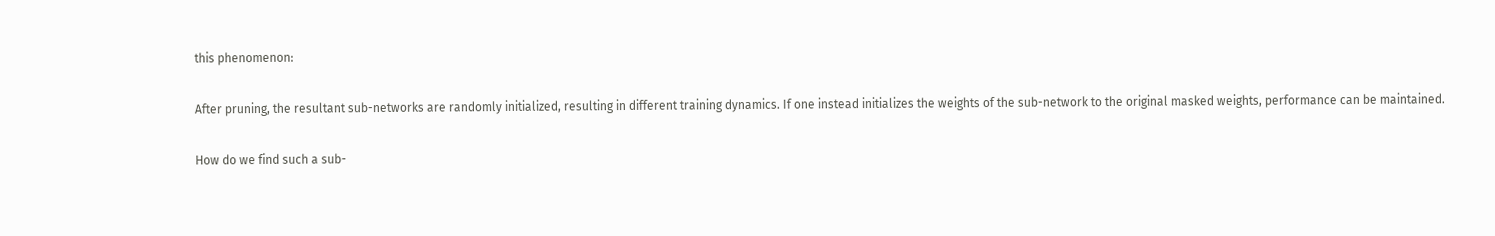this phenomenon:

After pruning, the resultant sub-networks are randomly initialized, resulting in different training dynamics. If one instead initializes the weights of the sub-network to the original masked weights, performance can be maintained.

How do we find such a sub-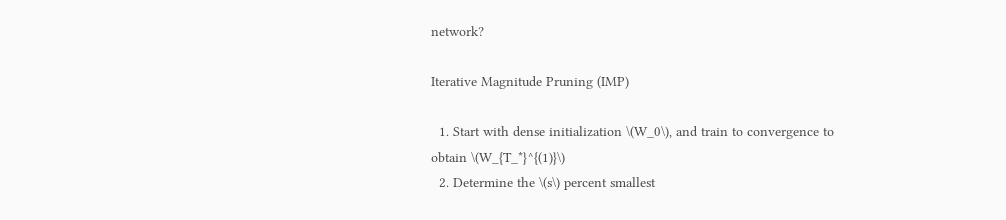network?

Iterative Magnitude Pruning (IMP)

  1. Start with dense initialization \(W_0\), and train to convergence to obtain \(W_{T_*}^{(1)}\)
  2. Determine the \(s\) percent smallest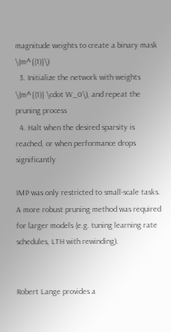magnitude weights to create a binary mask \(m^{(1)}\)
  3. Initialize the network with weights \(m^{(1)} \cdot W_0\), and repeat the pruning process
  4. Halt when the desired sparsity is reached, or when performance drops significantly

IMP was only restricted to small-scale tasks. A more robust pruning method was required for larger models (e.g. tuning learning rate schedules, LTH with rewinding).


Robert Lange provides a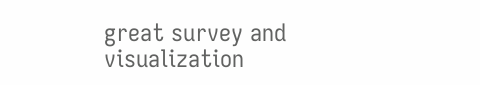great survey and visualization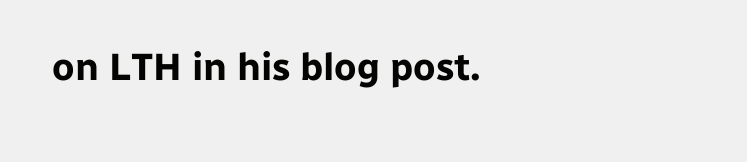on LTH in his blog post.